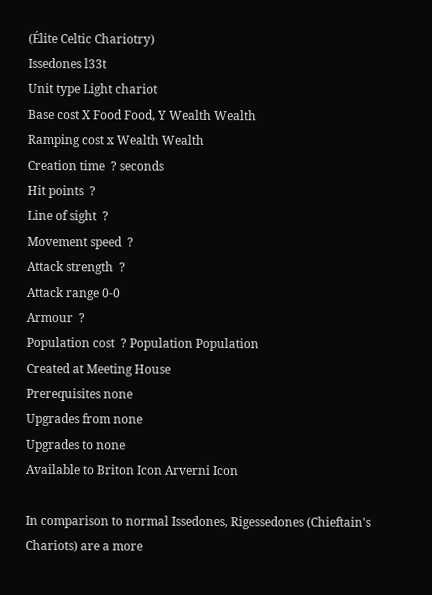(Élite Celtic Chariotry)
Issedones l33t
Unit type Light chariot
Base cost X Food Food, Y Wealth Wealth
Ramping cost x Wealth Wealth
Creation time  ? seconds
Hit points  ?
Line of sight  ?
Movement speed  ?
Attack strength  ?
Attack range 0-0
Armour  ?
Population cost  ? Population Population
Created at Meeting House
Prerequisites none
Upgrades from none
Upgrades to none
Available to Briton Icon Arverni Icon

In comparison to normal Issedones, Rigessedones (Chieftain's Chariots) are a more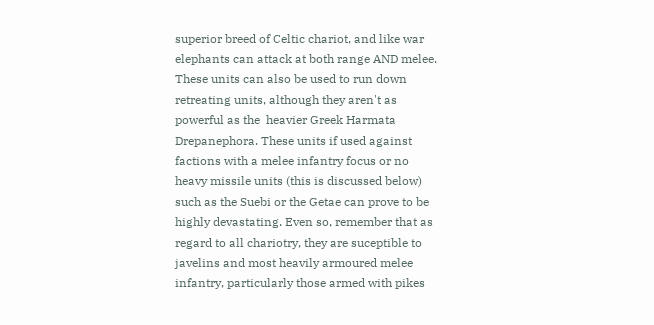superior breed of Celtic chariot, and like war elephants can attack at both range AND melee. These units can also be used to run down retreating units, although they aren't as powerful as the  heavier Greek Harmata Drepanephora. These units if used against factions with a melee infantry focus or no heavy missile units (this is discussed below) such as the Suebi or the Getae can prove to be highly devastating. Even so, remember that as regard to all chariotry, they are suceptible to javelins and most heavily armoured melee infantry, particularly those armed with pikes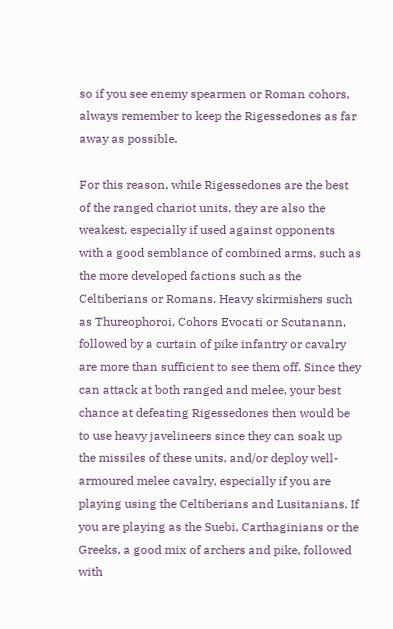so if you see enemy spearmen or Roman cohors, always remember to keep the Rigessedones as far away as possible.

For this reason, while Rigessedones are the best of the ranged chariot units, they are also the weakest, especially if used against opponents with a good semblance of combined arms, such as the more developed factions such as the Celtiberians or Romans. Heavy skirmishers such as Thureophoroi, Cohors Evocati or Scutanann, followed by a curtain of pike infantry or cavalry are more than sufficient to see them off. Since they can attack at both ranged and melee, your best chance at defeating Rigessedones then would be to use heavy javelineers since they can soak up the missiles of these units, and/or deploy well-armoured melee cavalry, especially if you are playing using the Celtiberians and Lusitanians. If you are playing as the Suebi, Carthaginians or the Greeks, a good mix of archers and pike, followed with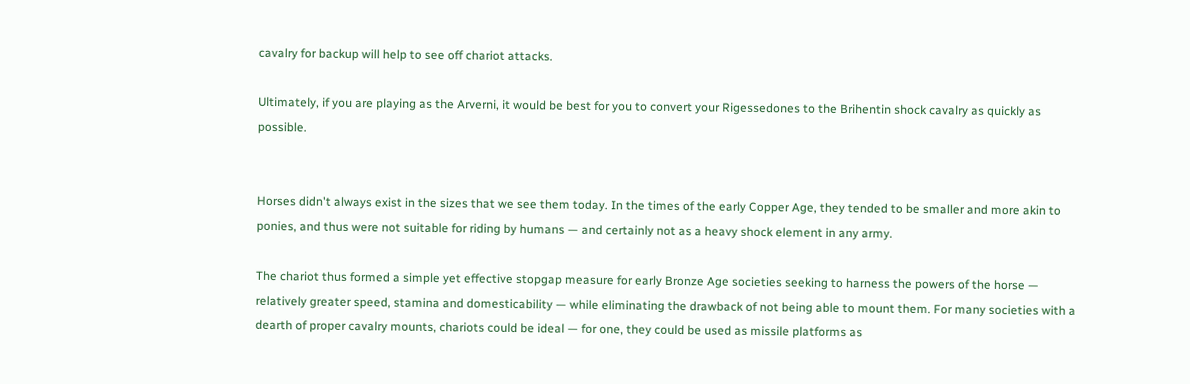cavalry for backup will help to see off chariot attacks.

Ultimately, if you are playing as the Arverni, it would be best for you to convert your Rigessedones to the Brihentin shock cavalry as quickly as possible.


Horses didn't always exist in the sizes that we see them today. In the times of the early Copper Age, they tended to be smaller and more akin to ponies, and thus were not suitable for riding by humans — and certainly not as a heavy shock element in any army.

The chariot thus formed a simple yet effective stopgap measure for early Bronze Age societies seeking to harness the powers of the horse — relatively greater speed, stamina and domesticability — while eliminating the drawback of not being able to mount them. For many societies with a dearth of proper cavalry mounts, chariots could be ideal — for one, they could be used as missile platforms as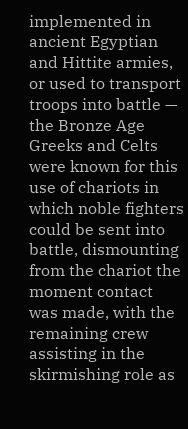implemented in ancient Egyptian and Hittite armies, or used to transport troops into battle — the Bronze Age Greeks and Celts were known for this use of chariots in which noble fighters could be sent into battle, dismounting from the chariot the moment contact was made, with the remaining crew assisting in the skirmishing role as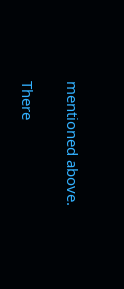mentioned above.

There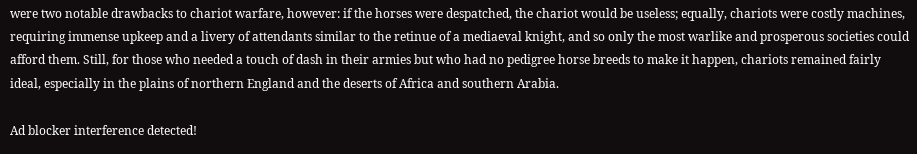were two notable drawbacks to chariot warfare, however: if the horses were despatched, the chariot would be useless; equally, chariots were costly machines, requiring immense upkeep and a livery of attendants similar to the retinue of a mediaeval knight, and so only the most warlike and prosperous societies could afford them. Still, for those who needed a touch of dash in their armies but who had no pedigree horse breeds to make it happen, chariots remained fairly ideal, especially in the plains of northern England and the deserts of Africa and southern Arabia.

Ad blocker interference detected!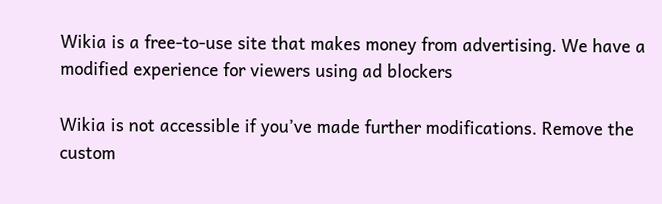Wikia is a free-to-use site that makes money from advertising. We have a modified experience for viewers using ad blockers

Wikia is not accessible if you’ve made further modifications. Remove the custom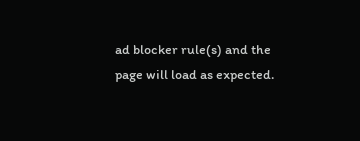ad blocker rule(s) and the page will load as expected.